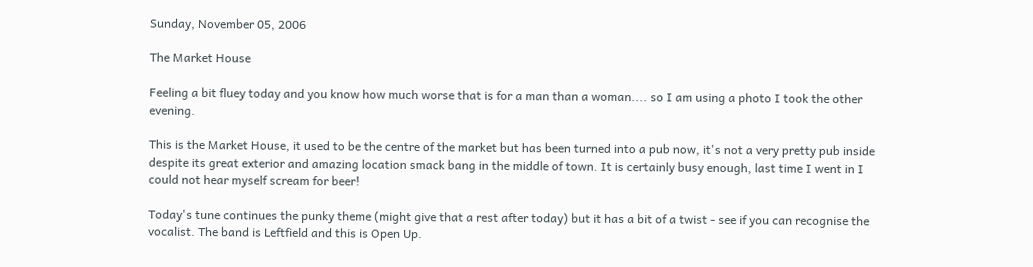Sunday, November 05, 2006

The Market House

Feeling a bit fluey today and you know how much worse that is for a man than a woman.... so I am using a photo I took the other evening.

This is the Market House, it used to be the centre of the market but has been turned into a pub now, it's not a very pretty pub inside despite its great exterior and amazing location smack bang in the middle of town. It is certainly busy enough, last time I went in I could not hear myself scream for beer!

Today's tune continues the punky theme (might give that a rest after today) but it has a bit of a twist - see if you can recognise the vocalist. The band is Leftfield and this is Open Up.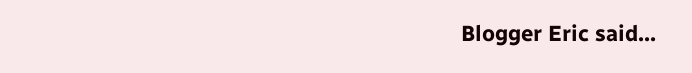Blogger Eric said...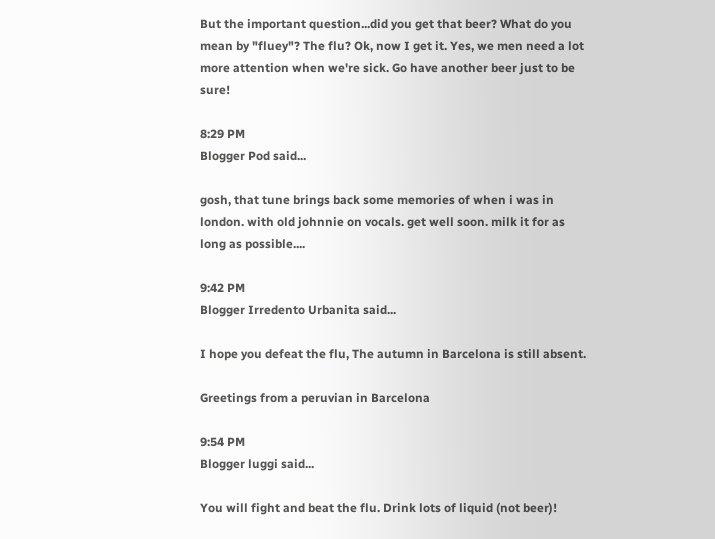But the important question...did you get that beer? What do you mean by "fluey"? The flu? Ok, now I get it. Yes, we men need a lot more attention when we're sick. Go have another beer just to be sure!

8:29 PM
Blogger Pod said...

gosh, that tune brings back some memories of when i was in london. with old johnnie on vocals. get well soon. milk it for as long as possible....

9:42 PM
Blogger Irredento Urbanita said...

I hope you defeat the flu, The autumn in Barcelona is still absent.

Greetings from a peruvian in Barcelona

9:54 PM
Blogger luggi said...

You will fight and beat the flu. Drink lots of liquid (not beer)!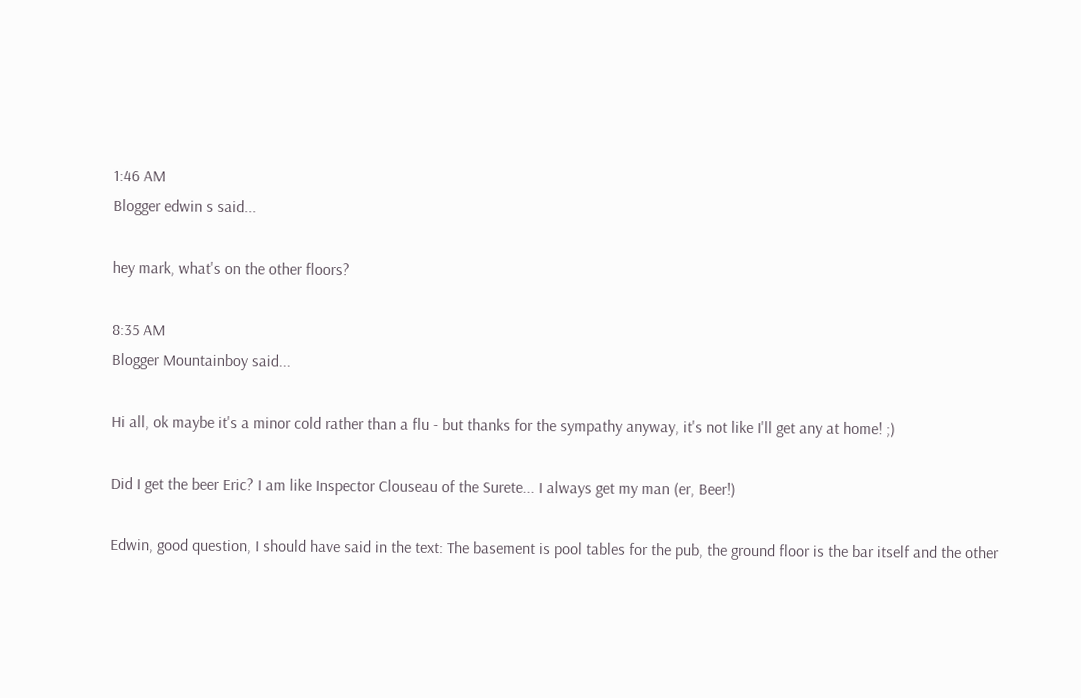1:46 AM
Blogger edwin s said...

hey mark, what's on the other floors?

8:35 AM
Blogger Mountainboy said...

Hi all, ok maybe it's a minor cold rather than a flu - but thanks for the sympathy anyway, it's not like I'll get any at home! ;)

Did I get the beer Eric? I am like Inspector Clouseau of the Surete... I always get my man (er, Beer!)

Edwin, good question, I should have said in the text: The basement is pool tables for the pub, the ground floor is the bar itself and the other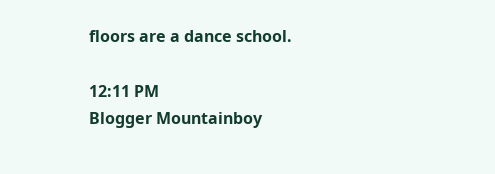floors are a dance school.

12:11 PM
Blogger Mountainboy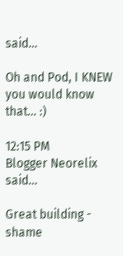said...

Oh and Pod, I KNEW you would know that... :)

12:15 PM
Blogger Neorelix said...

Great building - shame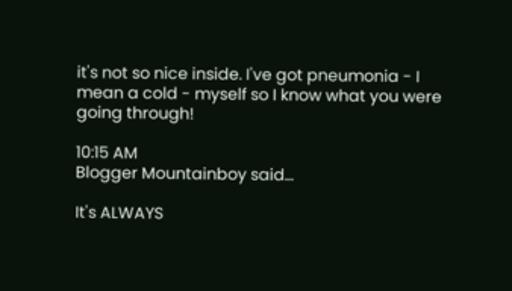it's not so nice inside. I've got pneumonia - I mean a cold - myself so I know what you were going through!

10:15 AM
Blogger Mountainboy said...

It's ALWAYS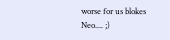worse for us blokes Neo.... ;)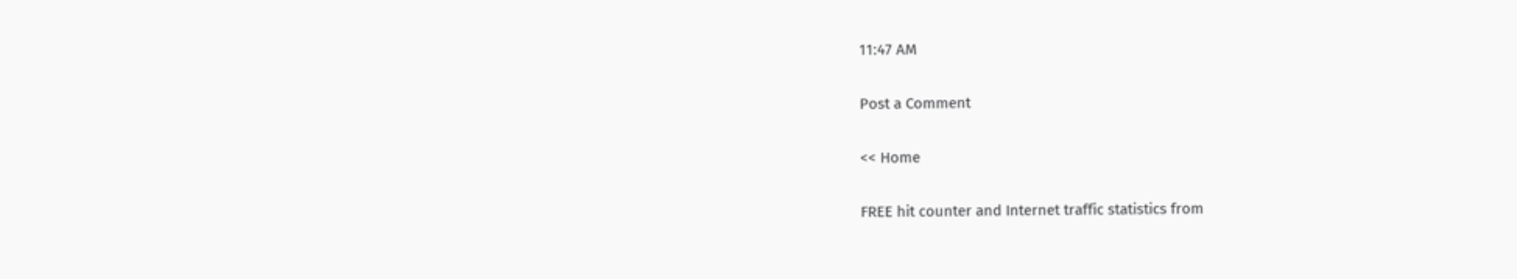11:47 AM

Post a Comment

<< Home

FREE hit counter and Internet traffic statistics from